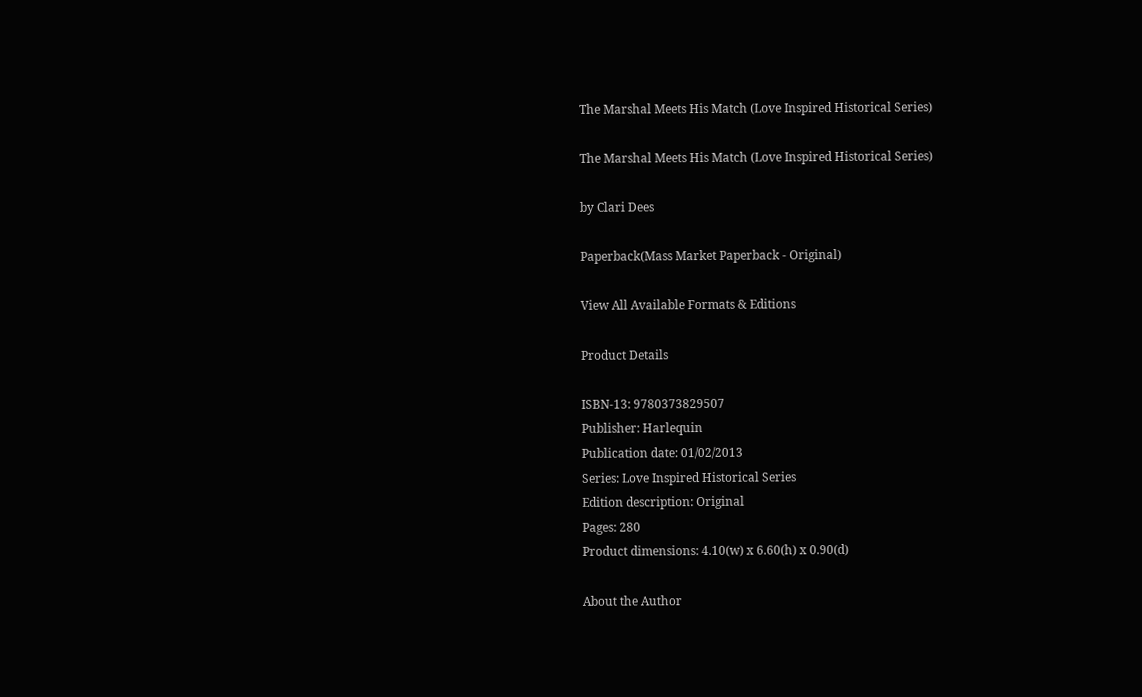The Marshal Meets His Match (Love Inspired Historical Series)

The Marshal Meets His Match (Love Inspired Historical Series)

by Clari Dees

Paperback(Mass Market Paperback - Original)

View All Available Formats & Editions

Product Details

ISBN-13: 9780373829507
Publisher: Harlequin
Publication date: 01/02/2013
Series: Love Inspired Historical Series
Edition description: Original
Pages: 280
Product dimensions: 4.10(w) x 6.60(h) x 0.90(d)

About the Author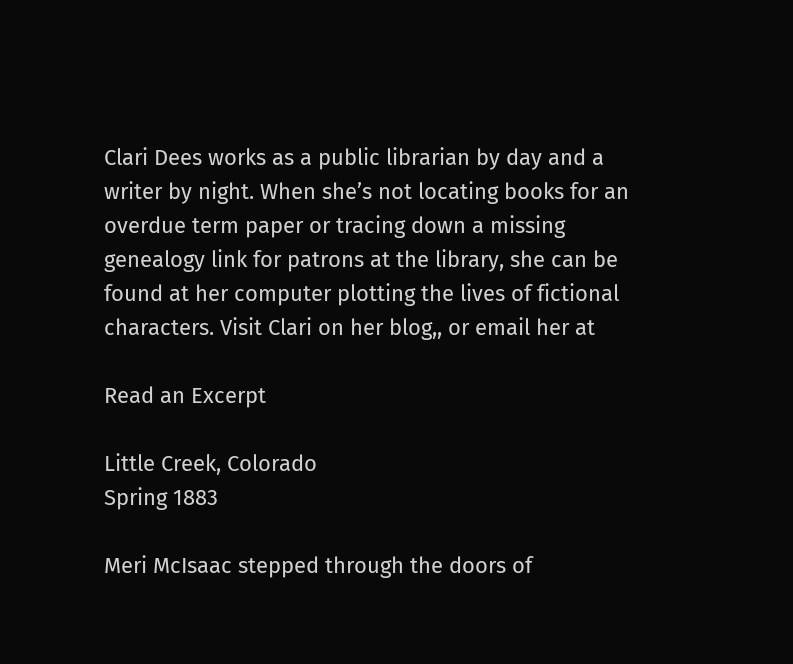Clari Dees works as a public librarian by day and a writer by night. When she’s not locating books for an overdue term paper or tracing down a missing genealogy link for patrons at the library, she can be found at her computer plotting the lives of fictional characters. Visit Clari on her blog,, or email her at

Read an Excerpt

Little Creek, Colorado
Spring 1883

Meri McIsaac stepped through the doors of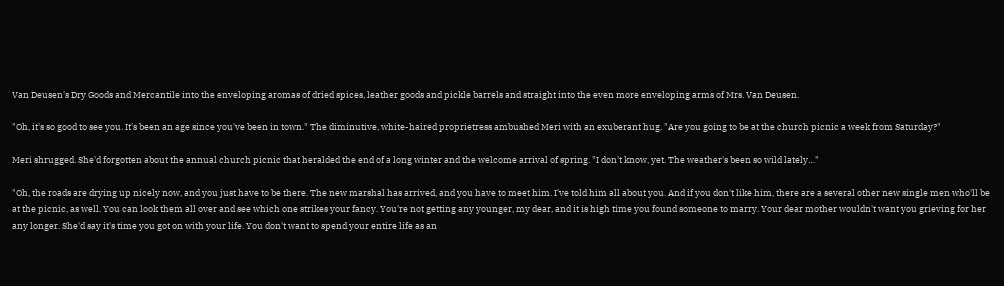Van Deusen's Dry Goods and Mercantile into the enveloping aromas of dried spices, leather goods and pickle barrels and straight into the even more enveloping arms of Mrs. Van Deusen.

"Oh, it's so good to see you. It's been an age since you've been in town." The diminutive, white-haired proprietress ambushed Meri with an exuberant hug. "Are you going to be at the church picnic a week from Saturday?"

Meri shrugged. She'd forgotten about the annual church picnic that heralded the end of a long winter and the welcome arrival of spring. "I don't know, yet. The weather's been so wild lately…"

"Oh, the roads are drying up nicely now, and you just have to be there. The new marshal has arrived, and you have to meet him. I've told him all about you. And if you don't like him, there are a several other new single men who'll be at the picnic, as well. You can look them all over and see which one strikes your fancy. You're not getting any younger, my dear, and it is high time you found someone to marry. Your dear mother wouldn't want you grieving for her any longer. She'd say it's time you got on with your life. You don't want to spend your entire life as an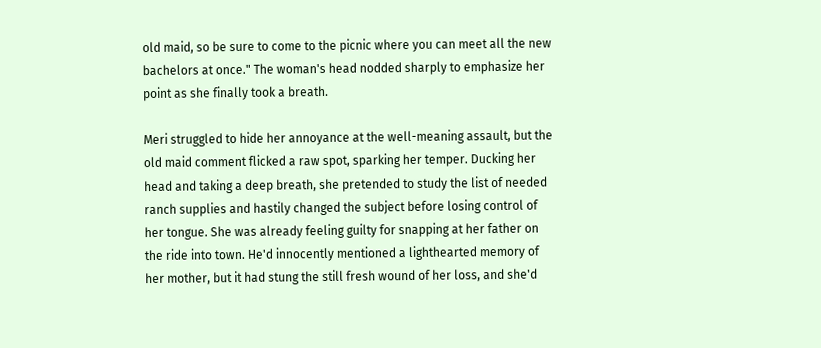old maid, so be sure to come to the picnic where you can meet all the new bachelors at once." The woman's head nodded sharply to emphasize her point as she finally took a breath.

Meri struggled to hide her annoyance at the well-meaning assault, but the old maid comment flicked a raw spot, sparking her temper. Ducking her head and taking a deep breath, she pretended to study the list of needed ranch supplies and hastily changed the subject before losing control of her tongue. She was already feeling guilty for snapping at her father on the ride into town. He'd innocently mentioned a lighthearted memory of her mother, but it had stung the still fresh wound of her loss, and she'd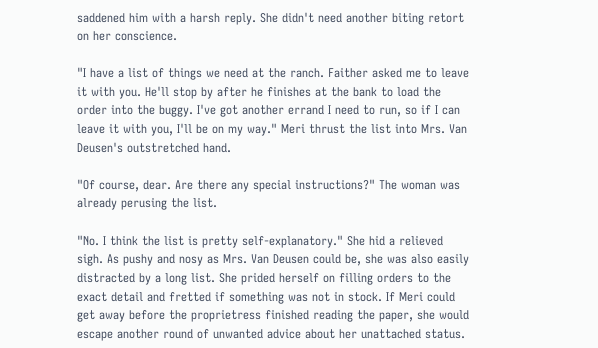saddened him with a harsh reply. She didn't need another biting retort on her conscience.

"I have a list of things we need at the ranch. Faither asked me to leave it with you. He'll stop by after he finishes at the bank to load the order into the buggy. I've got another errand I need to run, so if I can leave it with you, I'll be on my way." Meri thrust the list into Mrs. Van Deusen's outstretched hand.

"Of course, dear. Are there any special instructions?" The woman was already perusing the list.

"No. I think the list is pretty self-explanatory." She hid a relieved sigh. As pushy and nosy as Mrs. Van Deusen could be, she was also easily distracted by a long list. She prided herself on filling orders to the exact detail and fretted if something was not in stock. If Meri could get away before the proprietress finished reading the paper, she would escape another round of unwanted advice about her unattached status.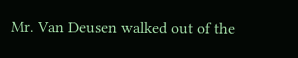Mr. Van Deusen walked out of the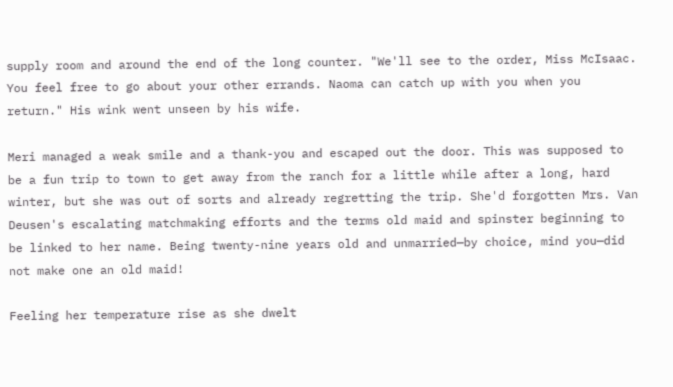supply room and around the end of the long counter. "We'll see to the order, Miss McIsaac. You feel free to go about your other errands. Naoma can catch up with you when you return." His wink went unseen by his wife.

Meri managed a weak smile and a thank-you and escaped out the door. This was supposed to be a fun trip to town to get away from the ranch for a little while after a long, hard winter, but she was out of sorts and already regretting the trip. She'd forgotten Mrs. Van Deusen's escalating matchmaking efforts and the terms old maid and spinster beginning to be linked to her name. Being twenty-nine years old and unmarried—by choice, mind you—did not make one an old maid!

Feeling her temperature rise as she dwelt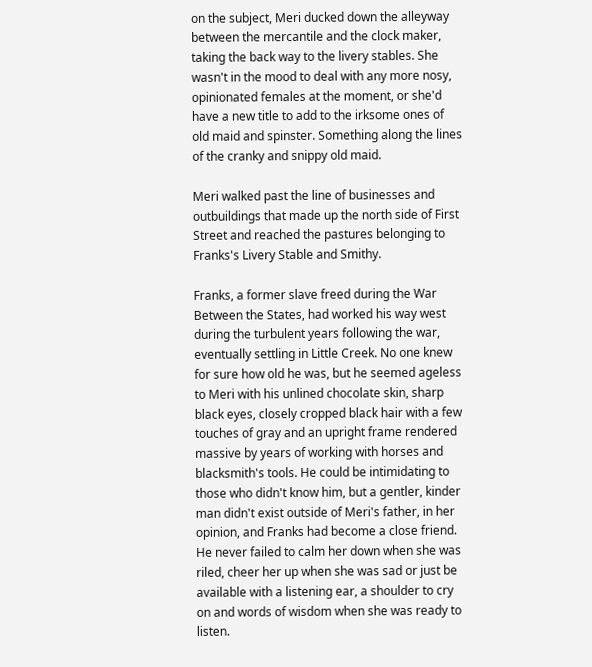on the subject, Meri ducked down the alleyway between the mercantile and the clock maker, taking the back way to the livery stables. She wasn't in the mood to deal with any more nosy, opinionated females at the moment, or she'd have a new title to add to the irksome ones of old maid and spinster. Something along the lines of the cranky and snippy old maid.

Meri walked past the line of businesses and outbuildings that made up the north side of First Street and reached the pastures belonging to Franks's Livery Stable and Smithy.

Franks, a former slave freed during the War Between the States, had worked his way west during the turbulent years following the war, eventually settling in Little Creek. No one knew for sure how old he was, but he seemed ageless to Meri with his unlined chocolate skin, sharp black eyes, closely cropped black hair with a few touches of gray and an upright frame rendered massive by years of working with horses and blacksmith's tools. He could be intimidating to those who didn't know him, but a gentler, kinder man didn't exist outside of Meri's father, in her opinion, and Franks had become a close friend. He never failed to calm her down when she was riled, cheer her up when she was sad or just be available with a listening ear, a shoulder to cry on and words of wisdom when she was ready to listen.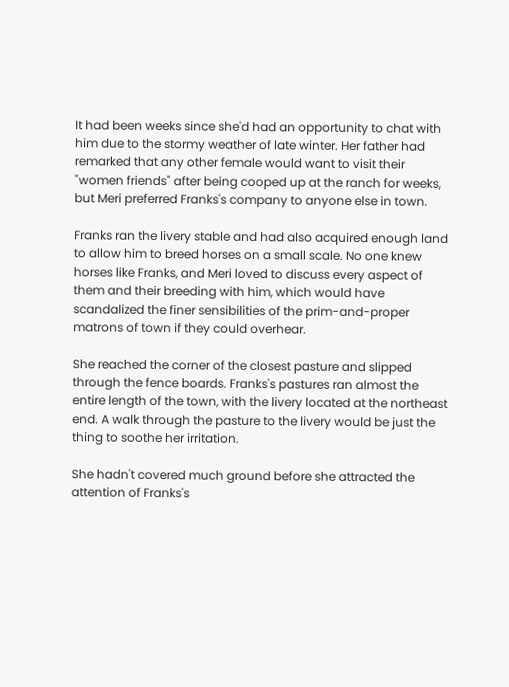It had been weeks since she'd had an opportunity to chat with him due to the stormy weather of late winter. Her father had remarked that any other female would want to visit their "women friends" after being cooped up at the ranch for weeks, but Meri preferred Franks's company to anyone else in town.

Franks ran the livery stable and had also acquired enough land to allow him to breed horses on a small scale. No one knew horses like Franks, and Meri loved to discuss every aspect of them and their breeding with him, which would have scandalized the finer sensibilities of the prim-and-proper matrons of town if they could overhear.

She reached the corner of the closest pasture and slipped through the fence boards. Franks's pastures ran almost the entire length of the town, with the livery located at the northeast end. A walk through the pasture to the livery would be just the thing to soothe her irritation.

She hadn't covered much ground before she attracted the attention of Franks's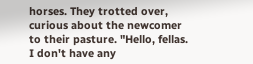horses. They trotted over, curious about the newcomer to their pasture. "Hello, fellas. I don't have any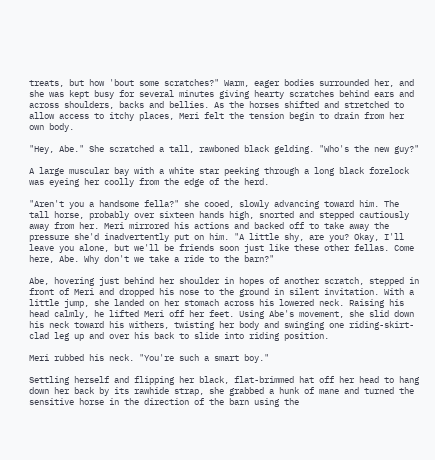treats, but how 'bout some scratches?" Warm, eager bodies surrounded her, and she was kept busy for several minutes giving hearty scratches behind ears and across shoulders, backs and bellies. As the horses shifted and stretched to allow access to itchy places, Meri felt the tension begin to drain from her own body.

"Hey, Abe." She scratched a tall, rawboned black gelding. "Who's the new guy?"

A large muscular bay with a white star peeking through a long black forelock was eyeing her coolly from the edge of the herd.

"Aren't you a handsome fella?" she cooed, slowly advancing toward him. The tall horse, probably over sixteen hands high, snorted and stepped cautiously away from her. Meri mirrored his actions and backed off to take away the pressure she'd inadvertently put on him. "A little shy, are you? Okay, I'll leave you alone, but we'll be friends soon just like these other fellas. Come here, Abe. Why don't we take a ride to the barn?"

Abe, hovering just behind her shoulder in hopes of another scratch, stepped in front of Meri and dropped his nose to the ground in silent invitation. With a little jump, she landed on her stomach across his lowered neck. Raising his head calmly, he lifted Meri off her feet. Using Abe's movement, she slid down his neck toward his withers, twisting her body and swinging one riding-skirt-clad leg up and over his back to slide into riding position.

Meri rubbed his neck. "You're such a smart boy."

Settling herself and flipping her black, flat-brimmed hat off her head to hang down her back by its rawhide strap, she grabbed a hunk of mane and turned the sensitive horse in the direction of the barn using the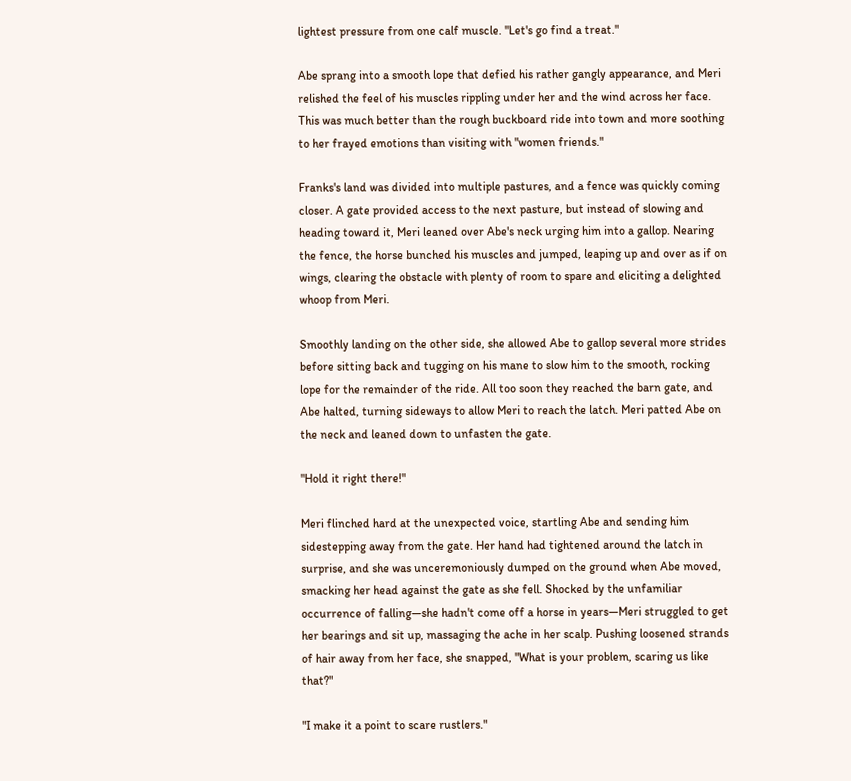lightest pressure from one calf muscle. "Let's go find a treat."

Abe sprang into a smooth lope that defied his rather gangly appearance, and Meri relished the feel of his muscles rippling under her and the wind across her face. This was much better than the rough buckboard ride into town and more soothing to her frayed emotions than visiting with "women friends."

Franks's land was divided into multiple pastures, and a fence was quickly coming closer. A gate provided access to the next pasture, but instead of slowing and heading toward it, Meri leaned over Abe's neck urging him into a gallop. Nearing the fence, the horse bunched his muscles and jumped, leaping up and over as if on wings, clearing the obstacle with plenty of room to spare and eliciting a delighted whoop from Meri.

Smoothly landing on the other side, she allowed Abe to gallop several more strides before sitting back and tugging on his mane to slow him to the smooth, rocking lope for the remainder of the ride. All too soon they reached the barn gate, and Abe halted, turning sideways to allow Meri to reach the latch. Meri patted Abe on the neck and leaned down to unfasten the gate.

"Hold it right there!"

Meri flinched hard at the unexpected voice, startling Abe and sending him sidestepping away from the gate. Her hand had tightened around the latch in surprise, and she was unceremoniously dumped on the ground when Abe moved, smacking her head against the gate as she fell. Shocked by the unfamiliar occurrence of falling—she hadn't come off a horse in years—Meri struggled to get her bearings and sit up, massaging the ache in her scalp. Pushing loosened strands of hair away from her face, she snapped, "What is your problem, scaring us like that?"

"I make it a point to scare rustlers."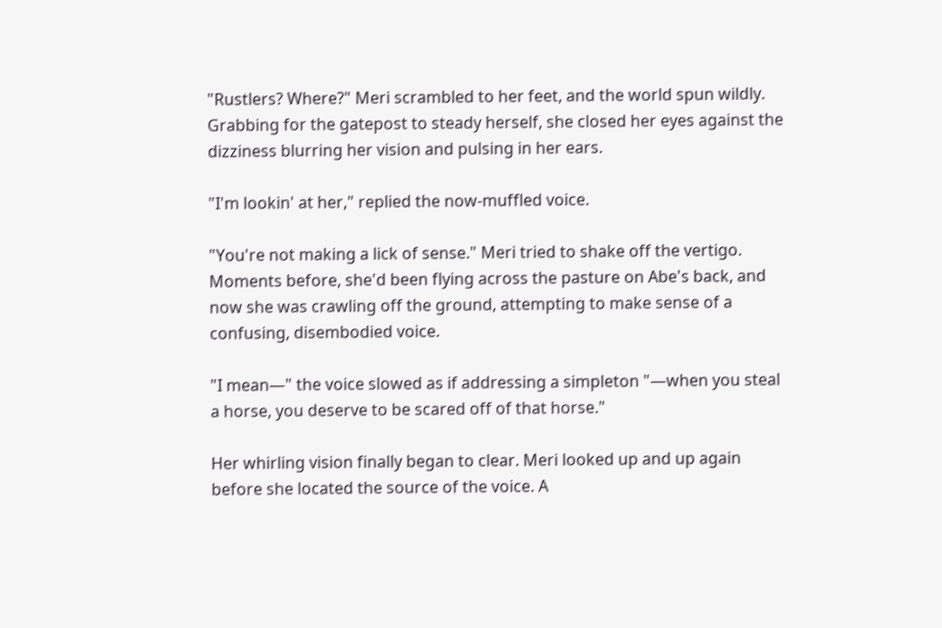"Rustlers? Where?" Meri scrambled to her feet, and the world spun wildly. Grabbing for the gatepost to steady herself, she closed her eyes against the dizziness blurring her vision and pulsing in her ears.

"I'm lookin' at her," replied the now-muffled voice.

"You're not making a lick of sense." Meri tried to shake off the vertigo. Moments before, she'd been flying across the pasture on Abe's back, and now she was crawling off the ground, attempting to make sense of a confusing, disembodied voice.

"I mean—" the voice slowed as if addressing a simpleton "—when you steal a horse, you deserve to be scared off of that horse."

Her whirling vision finally began to clear. Meri looked up and up again before she located the source of the voice. A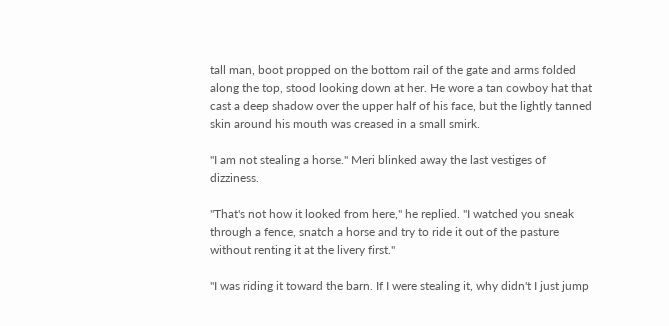tall man, boot propped on the bottom rail of the gate and arms folded along the top, stood looking down at her. He wore a tan cowboy hat that cast a deep shadow over the upper half of his face, but the lightly tanned skin around his mouth was creased in a small smirk.

"I am not stealing a horse." Meri blinked away the last vestiges of dizziness.

"That's not how it looked from here," he replied. "I watched you sneak through a fence, snatch a horse and try to ride it out of the pasture without renting it at the livery first."

"I was riding it toward the barn. If I were stealing it, why didn't I just jump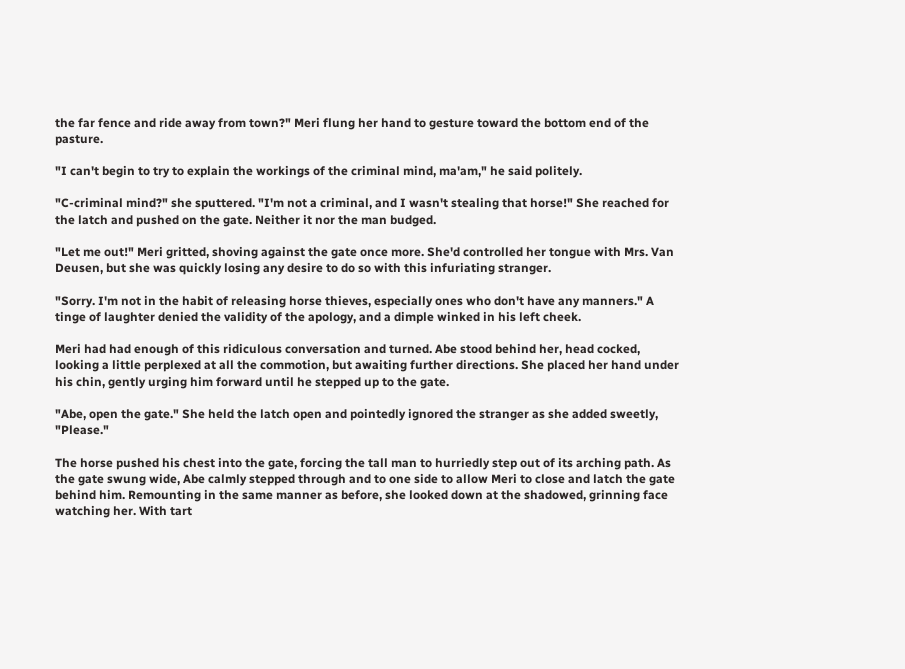the far fence and ride away from town?" Meri flung her hand to gesture toward the bottom end of the pasture.

"I can't begin to try to explain the workings of the criminal mind, ma'am," he said politely.

"C-criminal mind?" she sputtered. "I'm not a criminal, and I wasn't stealing that horse!" She reached for the latch and pushed on the gate. Neither it nor the man budged.

"Let me out!" Meri gritted, shoving against the gate once more. She'd controlled her tongue with Mrs. Van Deusen, but she was quickly losing any desire to do so with this infuriating stranger.

"Sorry. I'm not in the habit of releasing horse thieves, especially ones who don't have any manners." A tinge of laughter denied the validity of the apology, and a dimple winked in his left cheek.

Meri had had enough of this ridiculous conversation and turned. Abe stood behind her, head cocked, looking a little perplexed at all the commotion, but awaiting further directions. She placed her hand under his chin, gently urging him forward until he stepped up to the gate.

"Abe, open the gate." She held the latch open and pointedly ignored the stranger as she added sweetly, "Please."

The horse pushed his chest into the gate, forcing the tall man to hurriedly step out of its arching path. As the gate swung wide, Abe calmly stepped through and to one side to allow Meri to close and latch the gate behind him. Remounting in the same manner as before, she looked down at the shadowed, grinning face watching her. With tart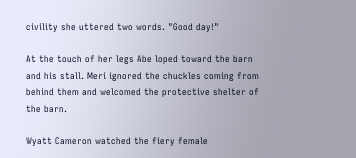civility she uttered two words. "Good day!"

At the touch of her legs Abe loped toward the barn and his stall. Meri ignored the chuckles coming from behind them and welcomed the protective shelter of the barn.

Wyatt Cameron watched the fiery female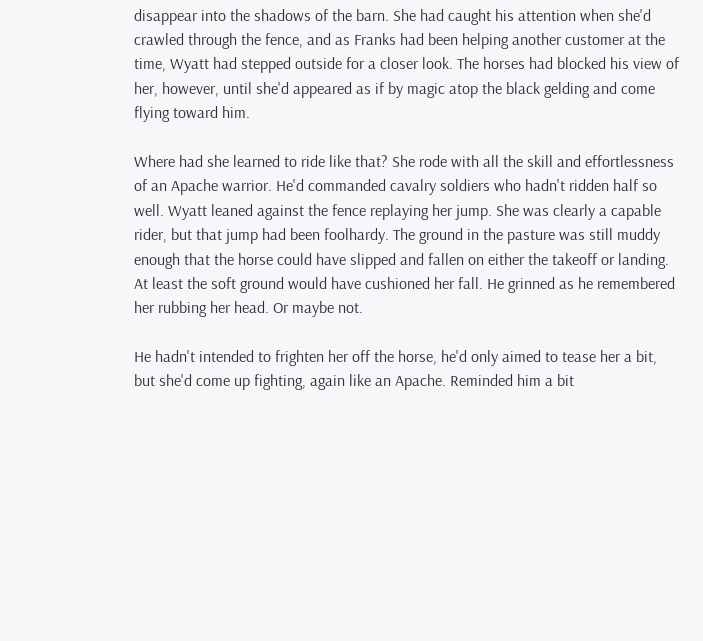disappear into the shadows of the barn. She had caught his attention when she'd crawled through the fence, and as Franks had been helping another customer at the time, Wyatt had stepped outside for a closer look. The horses had blocked his view of her, however, until she'd appeared as if by magic atop the black gelding and come flying toward him.

Where had she learned to ride like that? She rode with all the skill and effortlessness of an Apache warrior. He'd commanded cavalry soldiers who hadn't ridden half so well. Wyatt leaned against the fence replaying her jump. She was clearly a capable rider, but that jump had been foolhardy. The ground in the pasture was still muddy enough that the horse could have slipped and fallen on either the takeoff or landing. At least the soft ground would have cushioned her fall. He grinned as he remembered her rubbing her head. Or maybe not.

He hadn't intended to frighten her off the horse, he'd only aimed to tease her a bit, but she'd come up fighting, again like an Apache. Reminded him a bit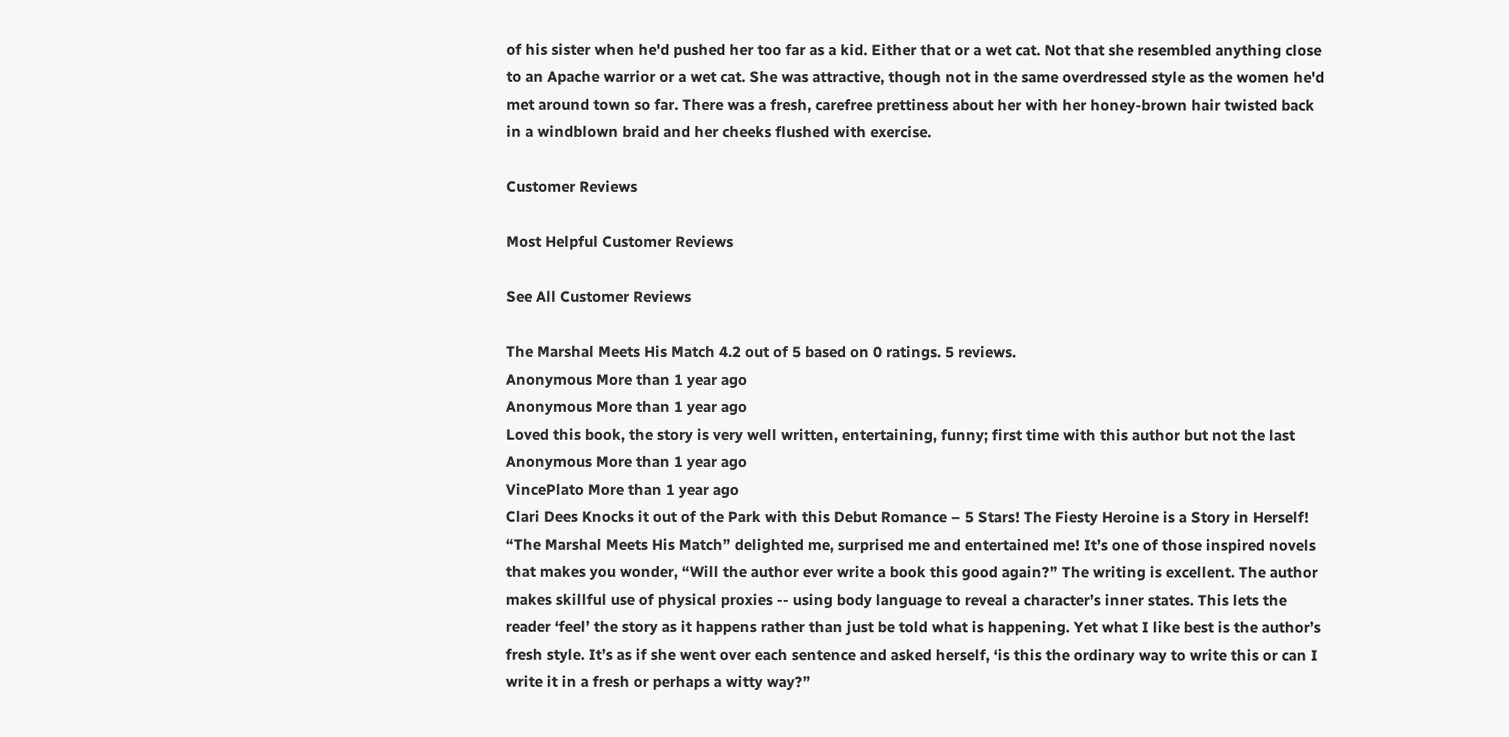of his sister when he'd pushed her too far as a kid. Either that or a wet cat. Not that she resembled anything close to an Apache warrior or a wet cat. She was attractive, though not in the same overdressed style as the women he'd met around town so far. There was a fresh, carefree prettiness about her with her honey-brown hair twisted back in a windblown braid and her cheeks flushed with exercise.

Customer Reviews

Most Helpful Customer Reviews

See All Customer Reviews

The Marshal Meets His Match 4.2 out of 5 based on 0 ratings. 5 reviews.
Anonymous More than 1 year ago
Anonymous More than 1 year ago
Loved this book, the story is very well written, entertaining, funny; first time with this author but not the last
Anonymous More than 1 year ago
VincePlato More than 1 year ago
Clari Dees Knocks it out of the Park with this Debut Romance – 5 Stars! The Fiesty Heroine is a Story in Herself! “The Marshal Meets His Match” delighted me, surprised me and entertained me! It’s one of those inspired novels that makes you wonder, “Will the author ever write a book this good again?” The writing is excellent. The author makes skillful use of physical proxies -- using body language to reveal a character’s inner states. This lets the reader ‘feel’ the story as it happens rather than just be told what is happening. Yet what I like best is the author’s fresh style. It’s as if she went over each sentence and asked herself, ‘is this the ordinary way to write this or can I write it in a fresh or perhaps a witty way?”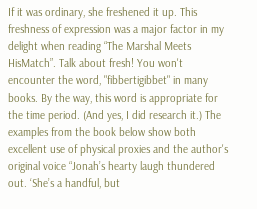If it was ordinary, she freshened it up. This freshness of expression was a major factor in my delight when reading “The Marshal Meets HisMatch”. Talk about fresh! You won't encounter the word, "fibbertigibbet" in many books. By the way, this word is appropriate for the time period. (And yes, I did research it.) The examples from the book below show both excellent use of physical proxies and the author's original voice “Jonah’s hearty laugh thundered out. ‘She’s a handful, but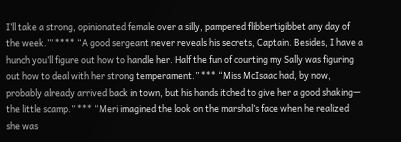I’ll take a strong, opinionated female over a silly, pampered flibbertigibbet any day of the week.’” **** “A good sergeant never reveals his secrets, Captain. Besides, I have a hunch you’ll figure out how to handle her. Half the fun of courting my Sally was figuring out how to deal with her strong temperament.” *** “Miss McIsaac had, by now, probably already arrived back in town, but his hands itched to give her a good shaking— the little scamp.” *** “Meri imagined the look on the marshal’s face when he realized she was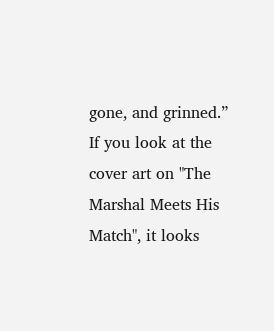gone, and grinned.” If you look at the cover art on "The Marshal Meets His Match", it looks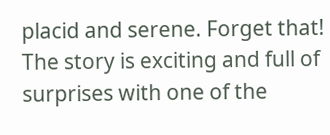placid and serene. Forget that! The story is exciting and full of surprises with one of the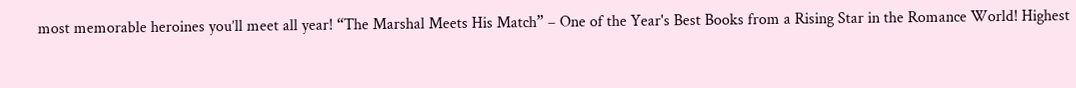most memorable heroines you’ll meet all year! “The Marshal Meets His Match” – One of the Year's Best Books from a Rising Star in the Romance World! Highest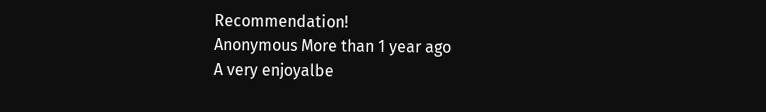Recommendation!
Anonymous More than 1 year ago
A very enjoyalbe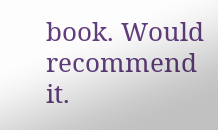book. Would recommend it.